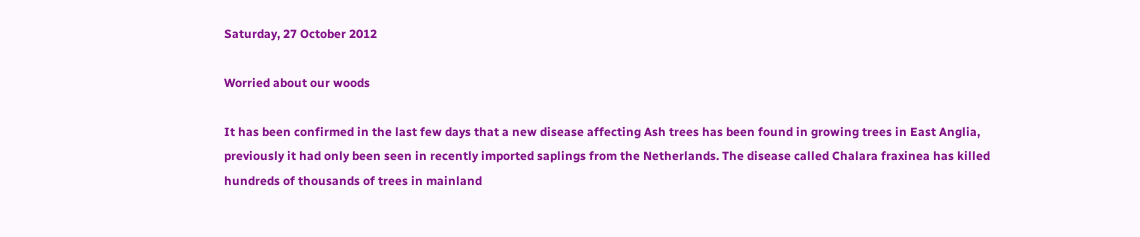Saturday, 27 October 2012

Worried about our woods

It has been confirmed in the last few days that a new disease affecting Ash trees has been found in growing trees in East Anglia, previously it had only been seen in recently imported saplings from the Netherlands. The disease called Chalara fraxinea has killed hundreds of thousands of trees in mainland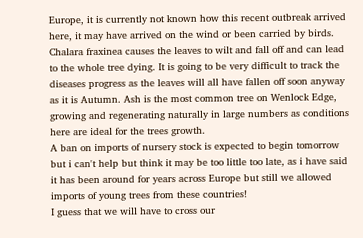Europe, it is currently not known how this recent outbreak arrived here, it may have arrived on the wind or been carried by birds. Chalara fraxinea causes the leaves to wilt and fall off and can lead to the whole tree dying. It is going to be very difficult to track the diseases progress as the leaves will all have fallen off soon anyway as it is Autumn. Ash is the most common tree on Wenlock Edge, growing and regenerating naturally in large numbers as conditions here are ideal for the trees growth.
A ban on imports of nursery stock is expected to begin tomorrow but i can't help but think it may be too little too late, as i have said it has been around for years across Europe but still we allowed imports of young trees from these countries!
I guess that we will have to cross our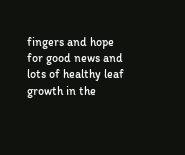fingers and hope for good news and lots of healthy leaf growth in the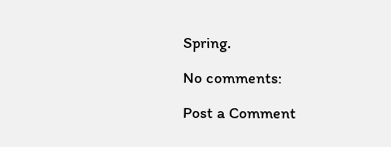Spring.

No comments:

Post a Comment